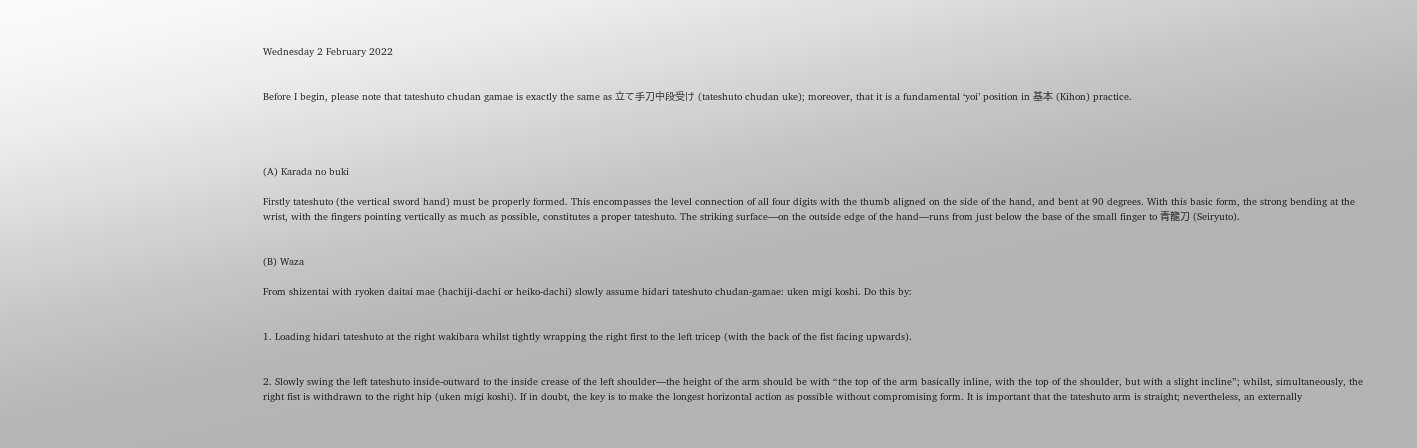Wednesday 2 February 2022


Before I begin, please note that tateshuto chudan gamae is exactly the same as 立て手刀中段受け (tateshuto chudan uke); moreover, that it is a fundamental ‘yoi’ position in 基本 (Kihon) practice.




(A) Karada no buki

Firstly tateshuto (the vertical sword hand) must be properly formed. This encompasses the level connection of all four digits with the thumb aligned on the side of the hand, and bent at 90 degrees. With this basic form, the strong bending at the wrist, with the fingers pointing vertically as much as possible, constitutes a proper tateshuto. The striking surface—on the outside edge of the hand—runs from just below the base of the small finger to 青龍刀 (Seiryuto).


(B) Waza

From shizentai with ryoken daitai mae (hachiji-dachi or heiko-dachi) slowly assume hidari tateshuto chudan-gamae: uken migi koshi. Do this by:


1. Loading hidari tateshuto at the right wakibara whilst tightly wrapping the right first to the left tricep (with the back of the fist facing upwards).


2. Slowly swing the left tateshuto inside-outward to the inside crease of the left shoulder—the height of the arm should be with “the top of the arm basically inline, with the top of the shoulder, but with a slight incline”; whilst, simultaneously, the right fist is withdrawn to the right hip (uken migi koshi). If in doubt, the key is to make the longest horizontal action as possible without compromising form. It is important that the tateshuto arm is straight; nevertheless, an externally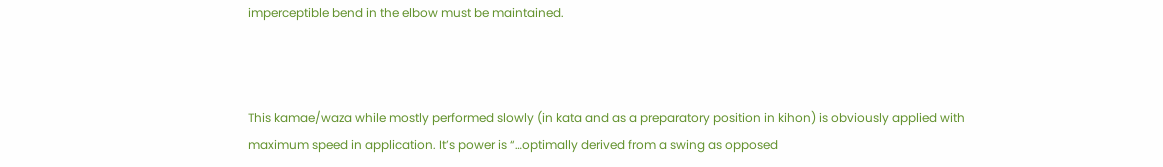imperceptible bend in the elbow must be maintained.



This kamae/waza while mostly performed slowly (in kata and as a preparatory position in kihon) is obviously applied with maximum speed in application. It’s power is “…optimally derived from a swing as opposed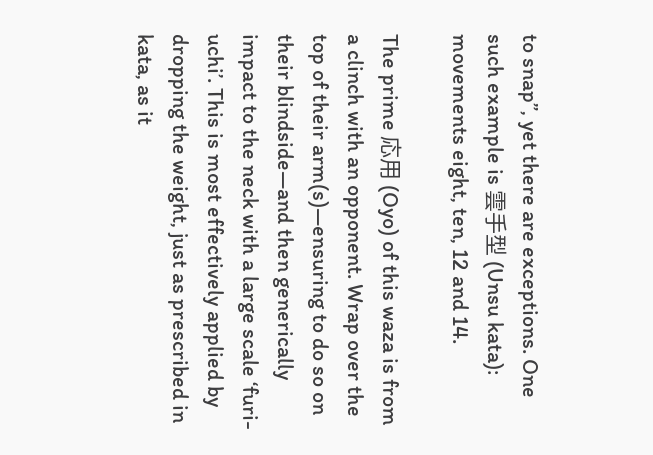to snap”, yet there are exceptions. One such example is 雲手型 (Unsu kata): movements eight, ten, 12 and 14.

The prime 応用 (Oyo) of this waza is from a clinch with an opponent. Wrap over the top of their arm(s)—ensuring to do so on their blindside—and then generically impact to the neck with a large scale ‘furi-uchi’. This is most effectively applied by dropping the weight, just as prescribed in kata, as it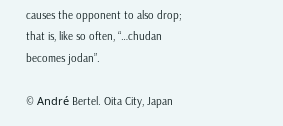causes the opponent to also drop; that is, like so often, “…chudan becomes jodan”.

© André Bertel. Oita City, Japan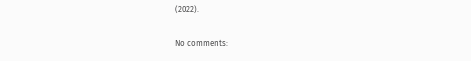(2022).

No comments: